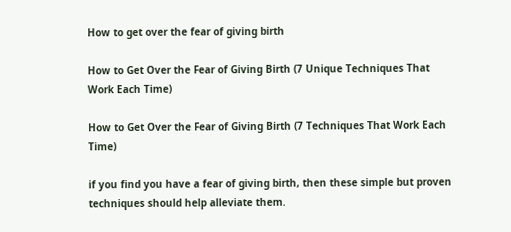How to get over the fear of giving birth

How to Get Over the Fear of Giving Birth (7 Unique Techniques That Work Each Time)

How to Get Over the Fear of Giving Birth (7 Techniques That Work Each Time)

if you find you have a fear of giving birth, then these simple but proven techniques should help alleviate them.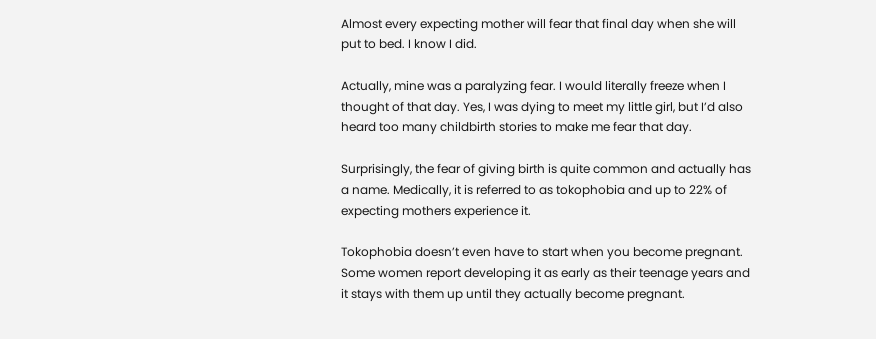Almost every expecting mother will fear that final day when she will put to bed. I know I did.

Actually, mine was a paralyzing fear. I would literally freeze when I thought of that day. Yes, I was dying to meet my little girl, but I’d also heard too many childbirth stories to make me fear that day.

Surprisingly, the fear of giving birth is quite common and actually has a name. Medically, it is referred to as tokophobia and up to 22% of expecting mothers experience it.

Tokophobia doesn’t even have to start when you become pregnant. Some women report developing it as early as their teenage years and it stays with them up until they actually become pregnant.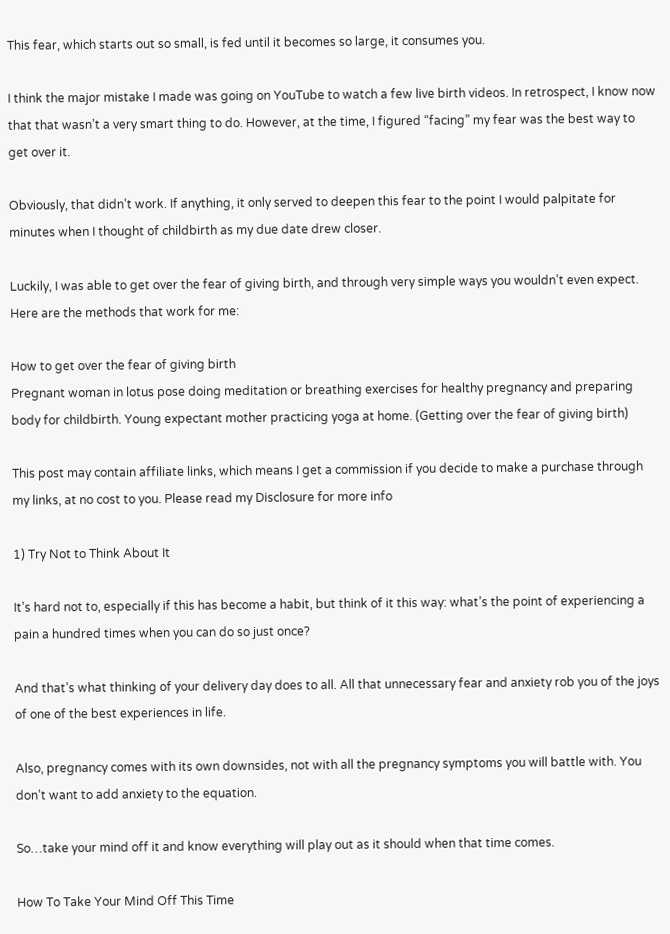This fear, which starts out so small, is fed until it becomes so large, it consumes you.

I think the major mistake I made was going on YouTube to watch a few live birth videos. In retrospect, I know now that that wasn’t a very smart thing to do. However, at the time, I figured “facing” my fear was the best way to get over it.

Obviously, that didn’t work. If anything, it only served to deepen this fear to the point I would palpitate for minutes when I thought of childbirth as my due date drew closer.

Luckily, I was able to get over the fear of giving birth, and through very simple ways you wouldn’t even expect. Here are the methods that work for me:

How to get over the fear of giving birth
Pregnant woman in lotus pose doing meditation or breathing exercises for healthy pregnancy and preparing body for childbirth. Young expectant mother practicing yoga at home. (Getting over the fear of giving birth)

This post may contain affiliate links, which means I get a commission if you decide to make a purchase through my links, at no cost to you. Please read my Disclosure for more info

1) Try Not to Think About It

It’s hard not to, especially if this has become a habit, but think of it this way: what’s the point of experiencing a pain a hundred times when you can do so just once?

And that’s what thinking of your delivery day does to all. All that unnecessary fear and anxiety rob you of the joys of one of the best experiences in life.

Also, pregnancy comes with its own downsides, not with all the pregnancy symptoms you will battle with. You don’t want to add anxiety to the equation.

So…take your mind off it and know everything will play out as it should when that time comes.

How To Take Your Mind Off This Time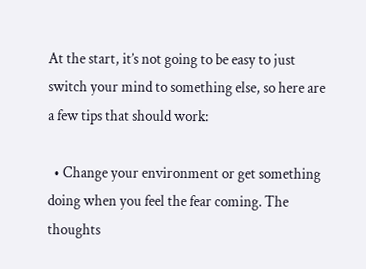At the start, it’s not going to be easy to just switch your mind to something else, so here are a few tips that should work:

  • Change your environment or get something doing when you feel the fear coming. The thoughts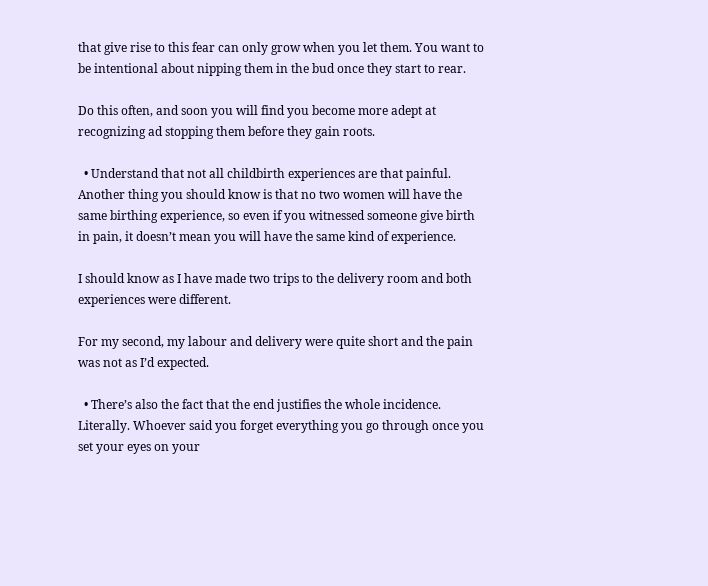that give rise to this fear can only grow when you let them. You want to be intentional about nipping them in the bud once they start to rear.

Do this often, and soon you will find you become more adept at recognizing ad stopping them before they gain roots.

  • Understand that not all childbirth experiences are that painful. Another thing you should know is that no two women will have the same birthing experience, so even if you witnessed someone give birth in pain, it doesn’t mean you will have the same kind of experience.

I should know as I have made two trips to the delivery room and both experiences were different.

For my second, my labour and delivery were quite short and the pain was not as I’d expected.

  • There’s also the fact that the end justifies the whole incidence. Literally. Whoever said you forget everything you go through once you set your eyes on your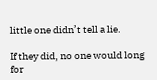little one didn’t tell a lie.

If they did, no one would long for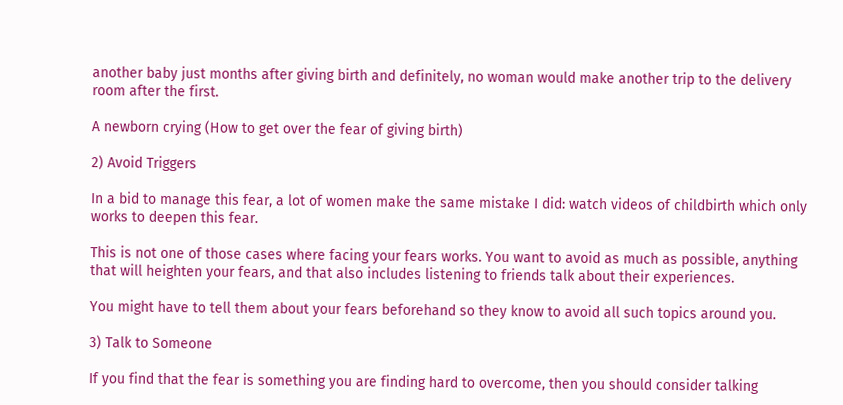another baby just months after giving birth and definitely, no woman would make another trip to the delivery room after the first.

A newborn crying (How to get over the fear of giving birth)

2) Avoid Triggers

In a bid to manage this fear, a lot of women make the same mistake I did: watch videos of childbirth which only works to deepen this fear.

This is not one of those cases where facing your fears works. You want to avoid as much as possible, anything that will heighten your fears, and that also includes listening to friends talk about their experiences.

You might have to tell them about your fears beforehand so they know to avoid all such topics around you.

3) Talk to Someone

If you find that the fear is something you are finding hard to overcome, then you should consider talking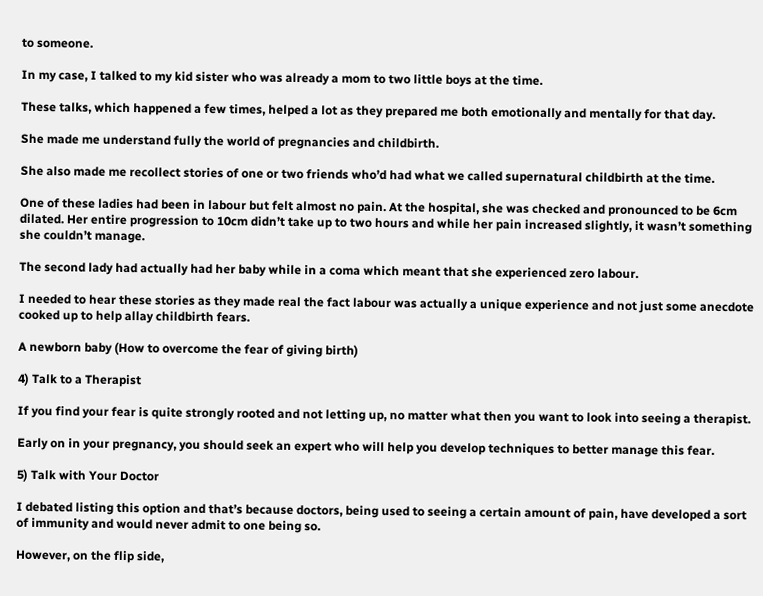to someone.

In my case, I talked to my kid sister who was already a mom to two little boys at the time.

These talks, which happened a few times, helped a lot as they prepared me both emotionally and mentally for that day.

She made me understand fully the world of pregnancies and childbirth.

She also made me recollect stories of one or two friends who’d had what we called supernatural childbirth at the time.

One of these ladies had been in labour but felt almost no pain. At the hospital, she was checked and pronounced to be 6cm dilated. Her entire progression to 10cm didn’t take up to two hours and while her pain increased slightly, it wasn’t something she couldn’t manage.

The second lady had actually had her baby while in a coma which meant that she experienced zero labour.

I needed to hear these stories as they made real the fact labour was actually a unique experience and not just some anecdote cooked up to help allay childbirth fears.

A newborn baby (How to overcome the fear of giving birth)

4) Talk to a Therapist

If you find your fear is quite strongly rooted and not letting up, no matter what then you want to look into seeing a therapist.

Early on in your pregnancy, you should seek an expert who will help you develop techniques to better manage this fear.

5) Talk with Your Doctor

I debated listing this option and that’s because doctors, being used to seeing a certain amount of pain, have developed a sort of immunity and would never admit to one being so.

However, on the flip side,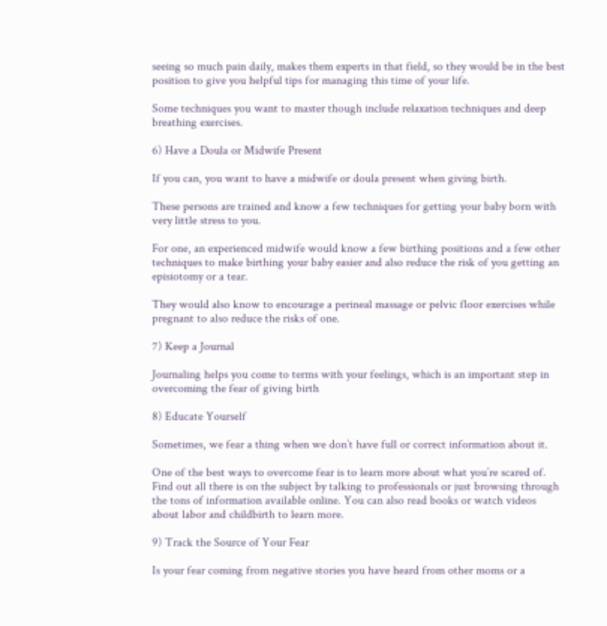seeing so much pain daily, makes them experts in that field, so they would be in the best position to give you helpful tips for managing this time of your life.

Some techniques you want to master though include relaxation techniques and deep breathing exercises.

6) Have a Doula or Midwife Present

If you can, you want to have a midwife or doula present when giving birth.

These persons are trained and know a few techniques for getting your baby born with very little stress to you.

For one, an experienced midwife would know a few birthing positions and a few other techniques to make birthing your baby easier and also reduce the risk of you getting an episiotomy or a tear.

They would also know to encourage a perineal massage or pelvic floor exercises while pregnant to also reduce the risks of one.

7) Keep a Journal

Journaling helps you come to terms with your feelings, which is an important step in overcoming the fear of giving birth

8) Educate Yourself

Sometimes, we fear a thing when we don’t have full or correct information about it.

One of the best ways to overcome fear is to learn more about what you’re scared of. Find out all there is on the subject by talking to professionals or just browsing through the tons of information available online. You can also read books or watch videos about labor and childbirth to learn more.

9) Track the Source of Your Fear

Is your fear coming from negative stories you have heard from other moms or a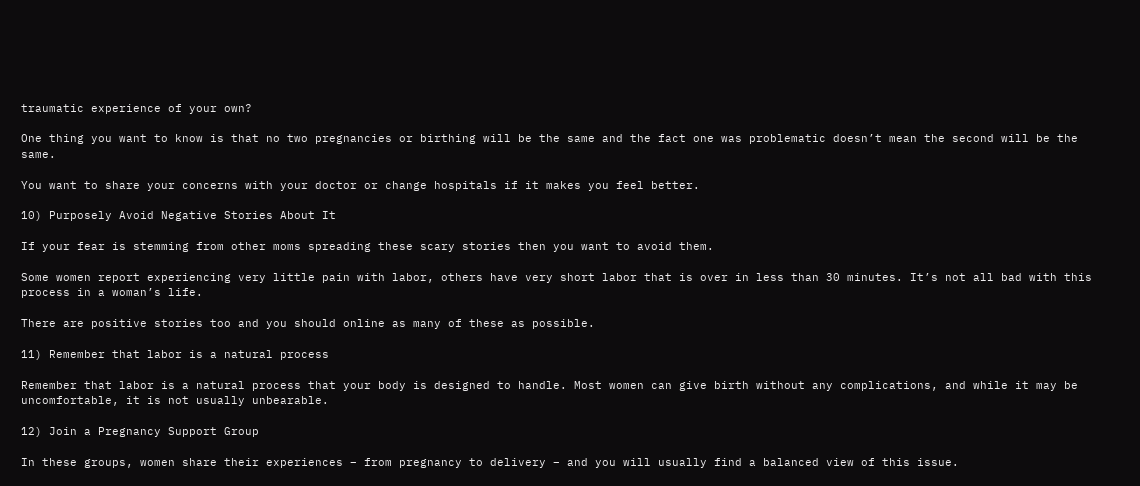traumatic experience of your own?

One thing you want to know is that no two pregnancies or birthing will be the same and the fact one was problematic doesn’t mean the second will be the same.

You want to share your concerns with your doctor or change hospitals if it makes you feel better.

10) Purposely Avoid Negative Stories About It

If your fear is stemming from other moms spreading these scary stories then you want to avoid them.

Some women report experiencing very little pain with labor, others have very short labor that is over in less than 30 minutes. It’s not all bad with this process in a woman’s life.

There are positive stories too and you should online as many of these as possible.

11) Remember that labor is a natural process

Remember that labor is a natural process that your body is designed to handle. Most women can give birth without any complications, and while it may be uncomfortable, it is not usually unbearable.

12) Join a Pregnancy Support Group

In these groups, women share their experiences – from pregnancy to delivery – and you will usually find a balanced view of this issue.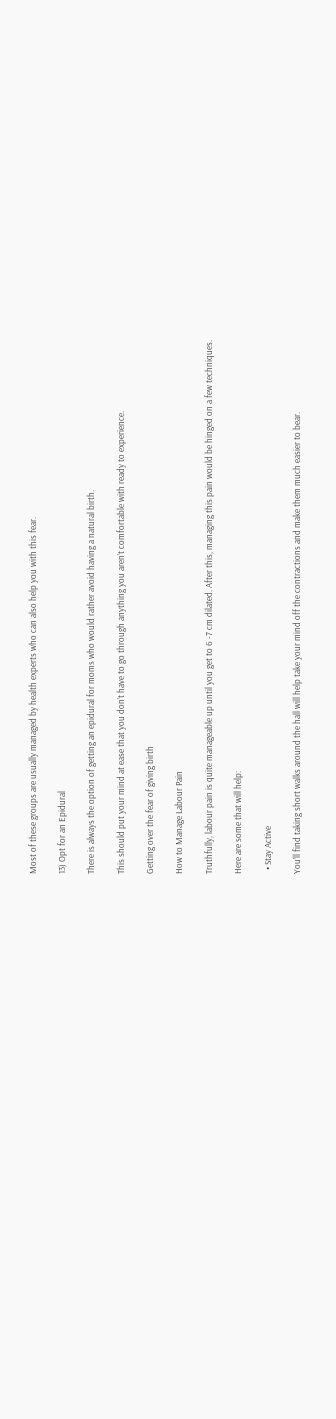Most of these groups are usually managed by health experts who can also help you with this fear.

13) Opt for an Epidural

There is always the option of getting an epidural for moms who would rather avoid having a natural birth.

This should put your mind at ease that you don’t have to go through anything you aren’t comfortable with ready to experience.

Getting over the fear of giving birth

How to Manage Labour Pain

Truthfully, labour pain is quite manageable up until you get to 6 -7 cm dilated. After this, managing this pain would be hinged on a few techniques.

Here are some that will help:

  • Stay Active

You’ll find taking short walks around the hall will help take your mind off the contractions and make them much easier to bear.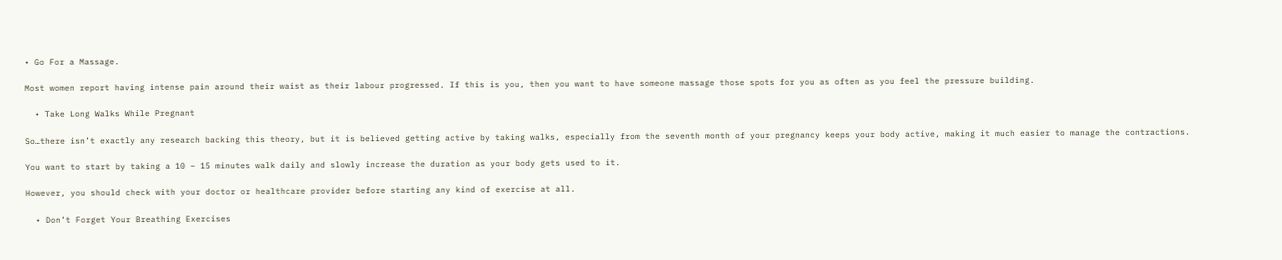• Go For a Massage.

Most women report having intense pain around their waist as their labour progressed. If this is you, then you want to have someone massage those spots for you as often as you feel the pressure building.

  • Take Long Walks While Pregnant

So…there isn’t exactly any research backing this theory, but it is believed getting active by taking walks, especially from the seventh month of your pregnancy keeps your body active, making it much easier to manage the contractions.

You want to start by taking a 10 – 15 minutes walk daily and slowly increase the duration as your body gets used to it.

However, you should check with your doctor or healthcare provider before starting any kind of exercise at all.

  • Don’t Forget Your Breathing Exercises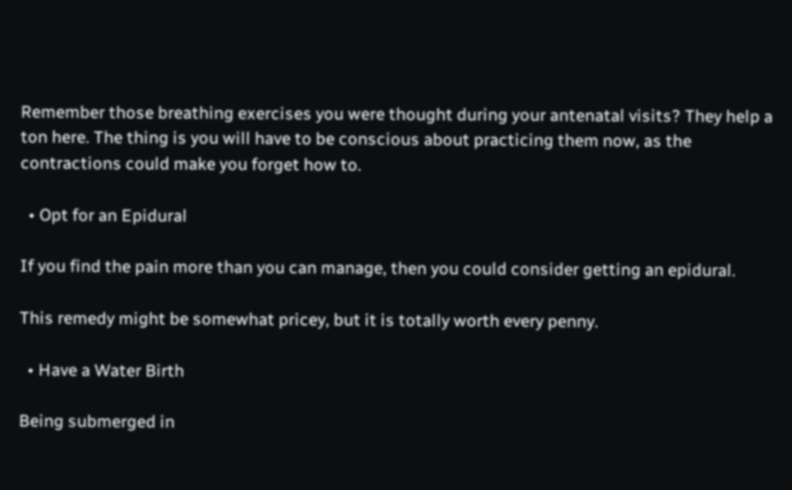Remember those breathing exercises you were thought during your antenatal visits? They help a ton here. The thing is you will have to be conscious about practicing them now, as the contractions could make you forget how to.

  • Opt for an Epidural

If you find the pain more than you can manage, then you could consider getting an epidural.

This remedy might be somewhat pricey, but it is totally worth every penny.

  • Have a Water Birth

Being submerged in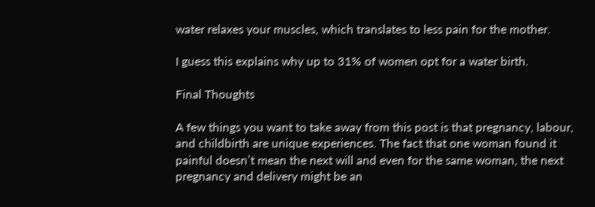water relaxes your muscles, which translates to less pain for the mother.

I guess this explains why up to 31% of women opt for a water birth.

Final Thoughts

A few things you want to take away from this post is that pregnancy, labour, and childbirth are unique experiences. The fact that one woman found it painful doesn’t mean the next will and even for the same woman, the next pregnancy and delivery might be an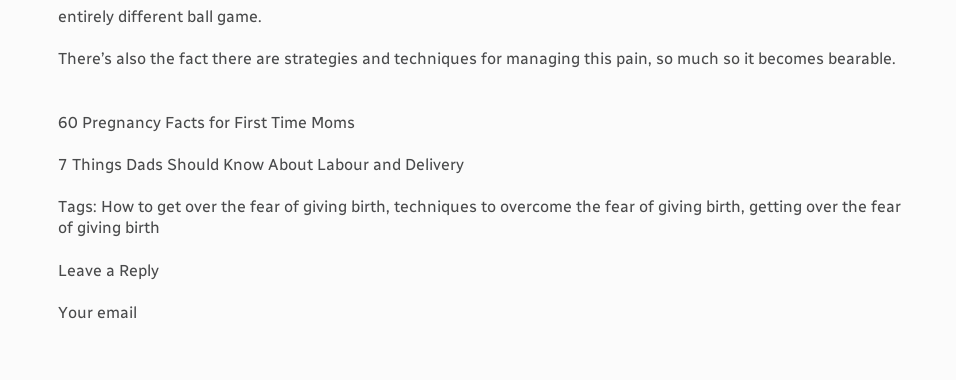entirely different ball game.

There’s also the fact there are strategies and techniques for managing this pain, so much so it becomes bearable.


60 Pregnancy Facts for First Time Moms

7 Things Dads Should Know About Labour and Delivery

Tags: How to get over the fear of giving birth, techniques to overcome the fear of giving birth, getting over the fear of giving birth

Leave a Reply

Your email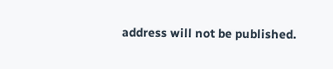address will not be published.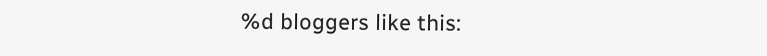%d bloggers like this: